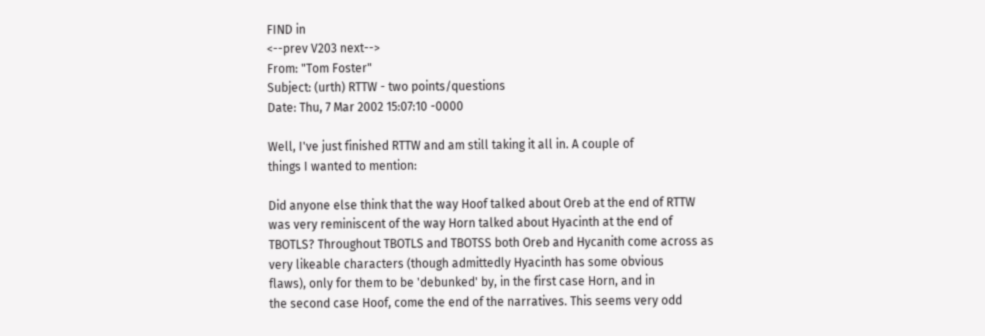FIND in
<--prev V203 next-->
From: "Tom Foster"
Subject: (urth) RTTW - two points/questions
Date: Thu, 7 Mar 2002 15:07:10 -0000

Well, I've just finished RTTW and am still taking it all in. A couple of
things I wanted to mention:

Did anyone else think that the way Hoof talked about Oreb at the end of RTTW
was very reminiscent of the way Horn talked about Hyacinth at the end of
TBOTLS? Throughout TBOTLS and TBOTSS both Oreb and Hycanith come across as
very likeable characters (though admittedly Hyacinth has some obvious
flaws), only for them to be 'debunked' by, in the first case Horn, and in
the second case Hoof, come the end of the narratives. This seems very odd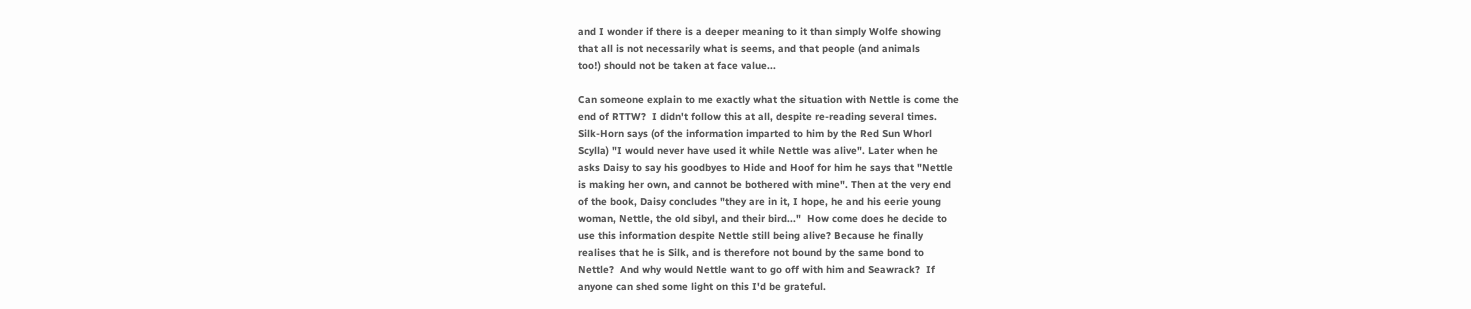and I wonder if there is a deeper meaning to it than simply Wolfe showing
that all is not necessarily what is seems, and that people (and animals
too!) should not be taken at face value...

Can someone explain to me exactly what the situation with Nettle is come the
end of RTTW?  I didn't follow this at all, despite re-reading several times.
Silk-Horn says (of the information imparted to him by the Red Sun Whorl
Scylla) "I would never have used it while Nettle was alive". Later when he
asks Daisy to say his goodbyes to Hide and Hoof for him he says that "Nettle
is making her own, and cannot be bothered with mine". Then at the very end
of the book, Daisy concludes "they are in it, I hope, he and his eerie young
woman, Nettle, the old sibyl, and their bird..."  How come does he decide to
use this information despite Nettle still being alive? Because he finally
realises that he is Silk, and is therefore not bound by the same bond to
Nettle?  And why would Nettle want to go off with him and Seawrack?  If
anyone can shed some light on this I'd be grateful.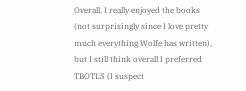Overall, I really enjoyed the books (not surprisingly since I love pretty
much everything Wolfe has written), but I still think overall I preferred
TBOTLS (I suspect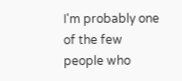I'm probably one of the few people who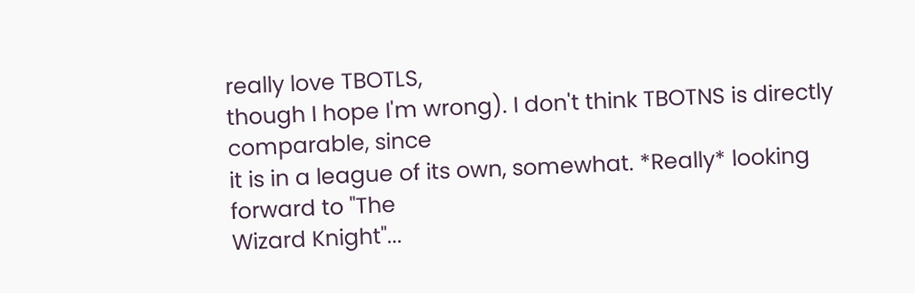really love TBOTLS,
though I hope I'm wrong). I don't think TBOTNS is directly comparable, since
it is in a league of its own, somewhat. *Really* looking forward to "The
Wizard Knight"...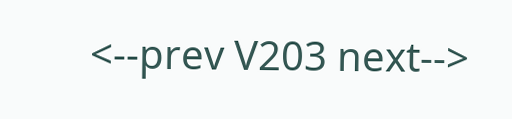<--prev V203 next-->